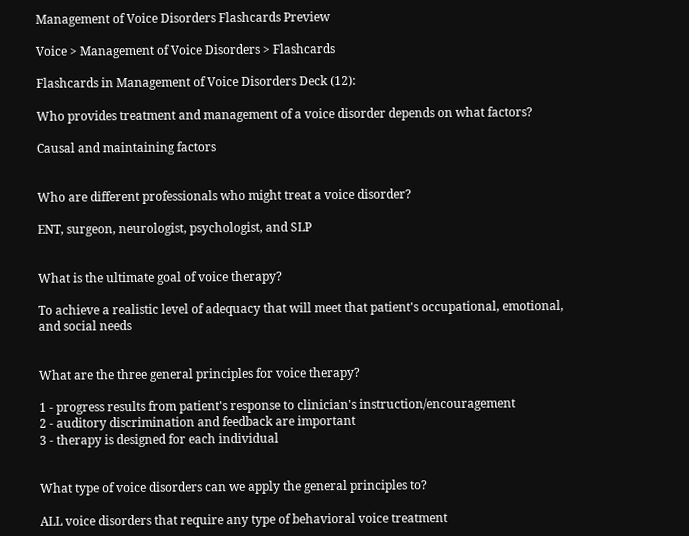Management of Voice Disorders Flashcards Preview

Voice > Management of Voice Disorders > Flashcards

Flashcards in Management of Voice Disorders Deck (12):

Who provides treatment and management of a voice disorder depends on what factors?

Causal and maintaining factors


Who are different professionals who might treat a voice disorder?

ENT, surgeon, neurologist, psychologist, and SLP


What is the ultimate goal of voice therapy?

To achieve a realistic level of adequacy that will meet that patient's occupational, emotional, and social needs


What are the three general principles for voice therapy?

1 - progress results from patient's response to clinician's instruction/encouragement
2 - auditory discrimination and feedback are important
3 - therapy is designed for each individual


What type of voice disorders can we apply the general principles to?

ALL voice disorders that require any type of behavioral voice treatment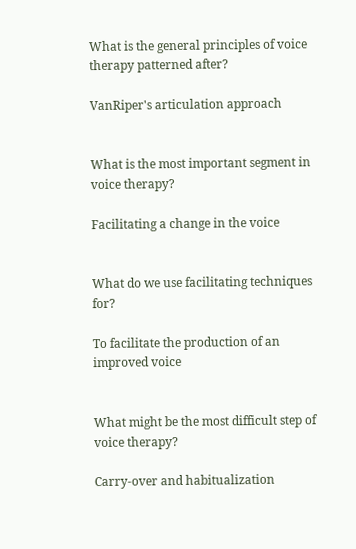What is the general principles of voice therapy patterned after?

VanRiper's articulation approach


What is the most important segment in voice therapy?

Facilitating a change in the voice


What do we use facilitating techniques for?

To facilitate the production of an improved voice


What might be the most difficult step of voice therapy?

Carry-over and habitualization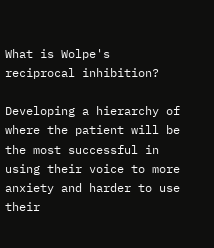What is Wolpe's reciprocal inhibition?

Developing a hierarchy of where the patient will be the most successful in using their voice to more anxiety and harder to use their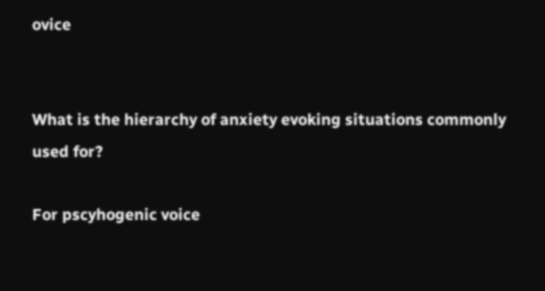ovice


What is the hierarchy of anxiety evoking situations commonly used for?

For pscyhogenic voice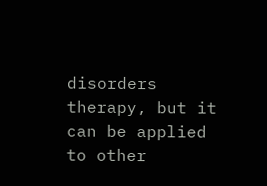disorders therapy, but it can be applied to other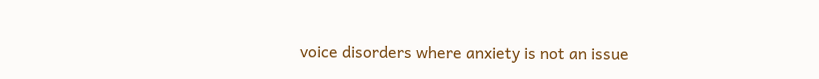voice disorders where anxiety is not an issue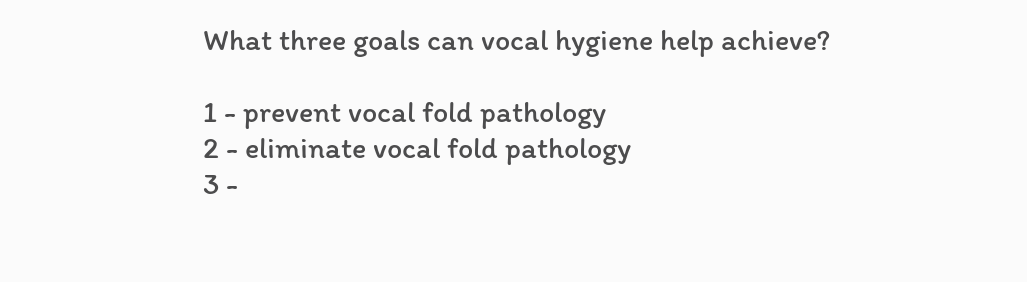What three goals can vocal hygiene help achieve?

1 - prevent vocal fold pathology
2 - eliminate vocal fold pathology
3 -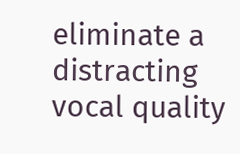eliminate a distracting vocal quality